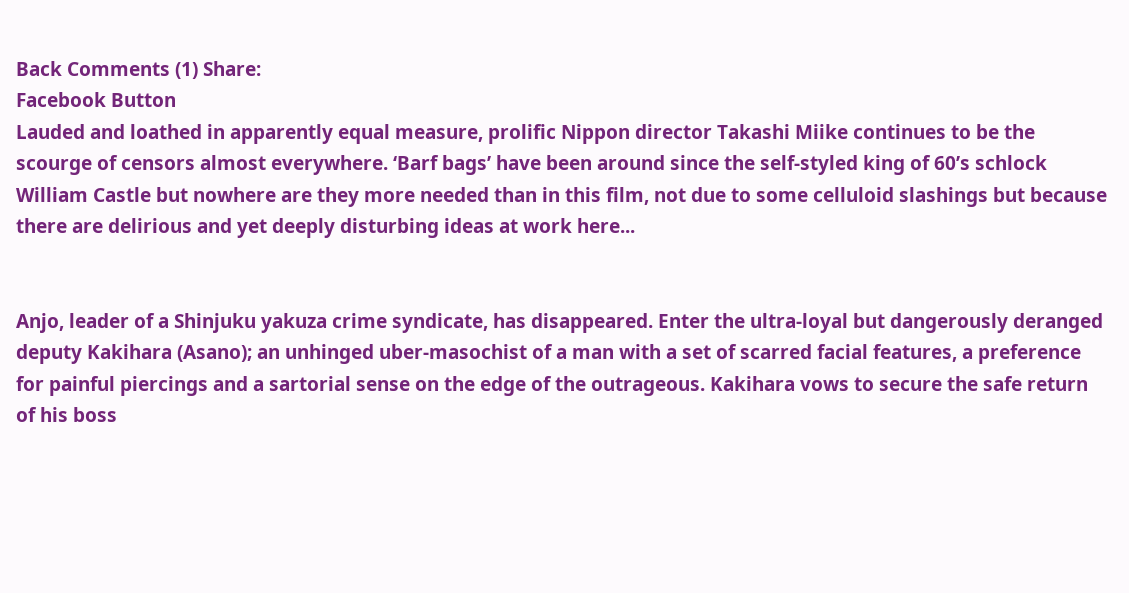Back Comments (1) Share:
Facebook Button
Lauded and loathed in apparently equal measure, prolific Nippon director Takashi Miike continues to be the scourge of censors almost everywhere. ‘Barf bags’ have been around since the self-styled king of 60’s schlock William Castle but nowhere are they more needed than in this film, not due to some celluloid slashings but because there are delirious and yet deeply disturbing ideas at work here...


Anjo, leader of a Shinjuku yakuza crime syndicate, has disappeared. Enter the ultra-loyal but dangerously deranged deputy Kakihara (Asano); an unhinged uber-masochist of a man with a set of scarred facial features, a preference for painful piercings and a sartorial sense on the edge of the outrageous. Kakihara vows to secure the safe return of his boss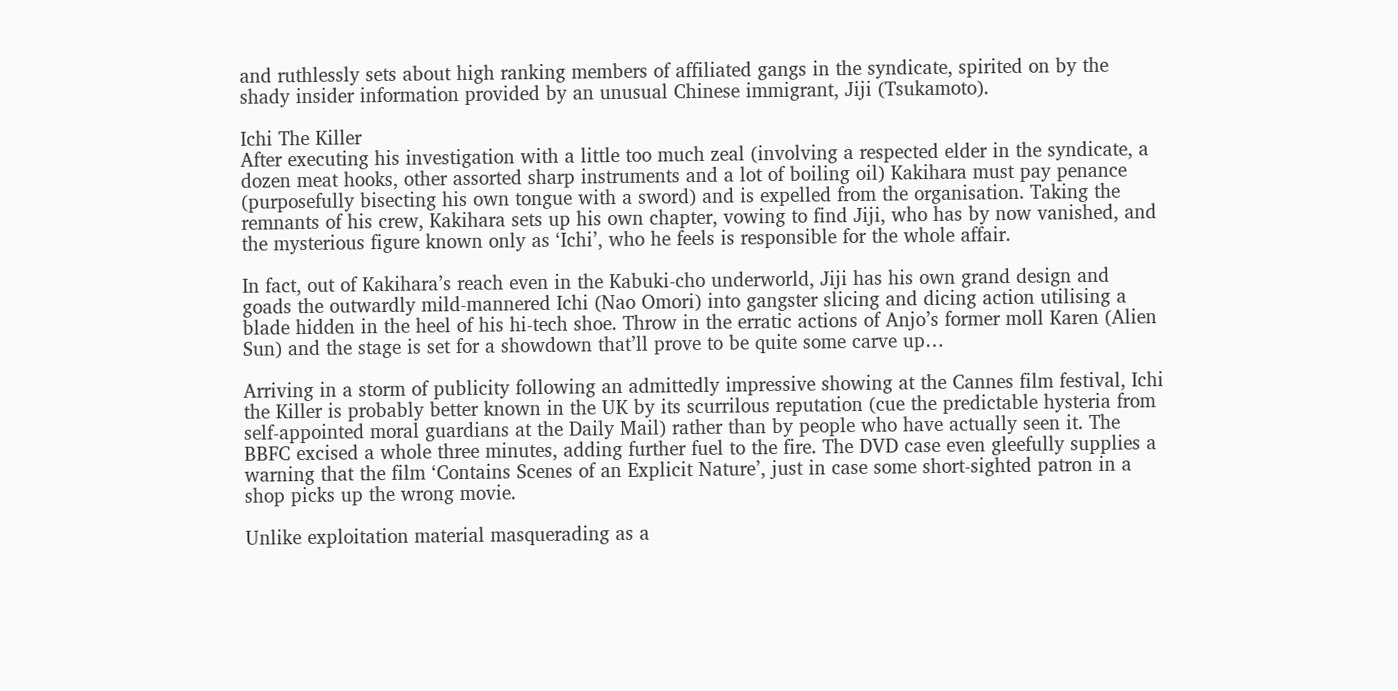and ruthlessly sets about high ranking members of affiliated gangs in the syndicate, spirited on by the shady insider information provided by an unusual Chinese immigrant, Jiji (Tsukamoto).

Ichi The Killer
After executing his investigation with a little too much zeal (involving a respected elder in the syndicate, a dozen meat hooks, other assorted sharp instruments and a lot of boiling oil) Kakihara must pay penance (purposefully bisecting his own tongue with a sword) and is expelled from the organisation. Taking the remnants of his crew, Kakihara sets up his own chapter, vowing to find Jiji, who has by now vanished, and the mysterious figure known only as ‘Ichi’, who he feels is responsible for the whole affair.

In fact, out of Kakihara’s reach even in the Kabuki-cho underworld, Jiji has his own grand design and goads the outwardly mild-mannered Ichi (Nao Omori) into gangster slicing and dicing action utilising a blade hidden in the heel of his hi-tech shoe. Throw in the erratic actions of Anjo’s former moll Karen (Alien Sun) and the stage is set for a showdown that’ll prove to be quite some carve up…

Arriving in a storm of publicity following an admittedly impressive showing at the Cannes film festival, Ichi the Killer is probably better known in the UK by its scurrilous reputation (cue the predictable hysteria from self-appointed moral guardians at the Daily Mail) rather than by people who have actually seen it. The BBFC excised a whole three minutes, adding further fuel to the fire. The DVD case even gleefully supplies a warning that the film ‘Contains Scenes of an Explicit Nature’, just in case some short-sighted patron in a shop picks up the wrong movie.

Unlike exploitation material masquerading as a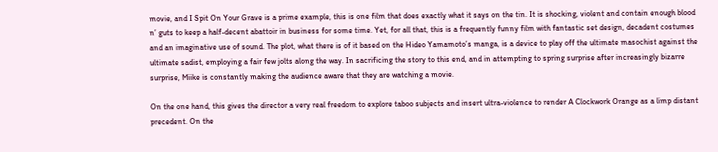movie, and I Spit On Your Grave is a prime example, this is one film that does exactly what it says on the tin. It is shocking, violent and contain enough blood n’ guts to keep a half-decent abattoir in business for some time. Yet, for all that, this is a frequently funny film with fantastic set design, decadent costumes and an imaginative use of sound. The plot, what there is of it based on the Hideo Yamamoto’s manga, is a device to play off the ultimate masochist against the ultimate sadist, employing a fair few jolts along the way. In sacrificing the story to this end, and in attempting to spring surprise after increasingly bizarre surprise, Miike is constantly making the audience aware that they are watching a movie.

On the one hand, this gives the director a very real freedom to explore taboo subjects and insert ultra-violence to render A Clockwork Orange as a limp distant precedent. On the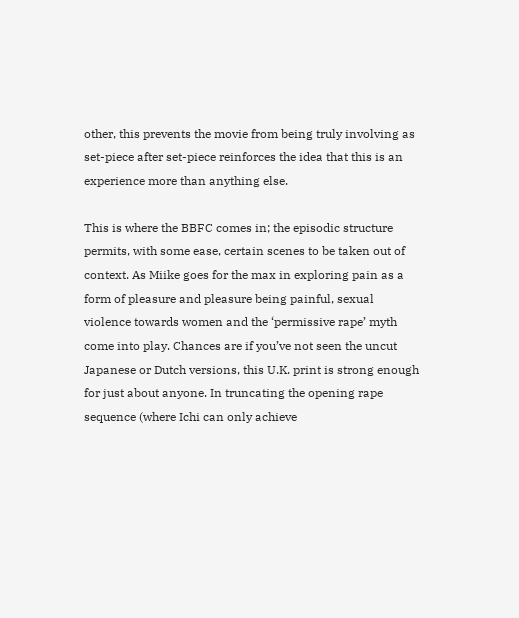other, this prevents the movie from being truly involving as set-piece after set-piece reinforces the idea that this is an experience more than anything else.

This is where the BBFC comes in; the episodic structure permits, with some ease, certain scenes to be taken out of context. As Miike goes for the max in exploring pain as a form of pleasure and pleasure being painful, sexual violence towards women and the ‘permissive rape’ myth come into play. Chances are if you’ve not seen the uncut Japanese or Dutch versions, this U.K. print is strong enough for just about anyone. In truncating the opening rape sequence (where Ichi can only achieve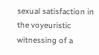sexual satisfaction in the voyeuristic witnessing of a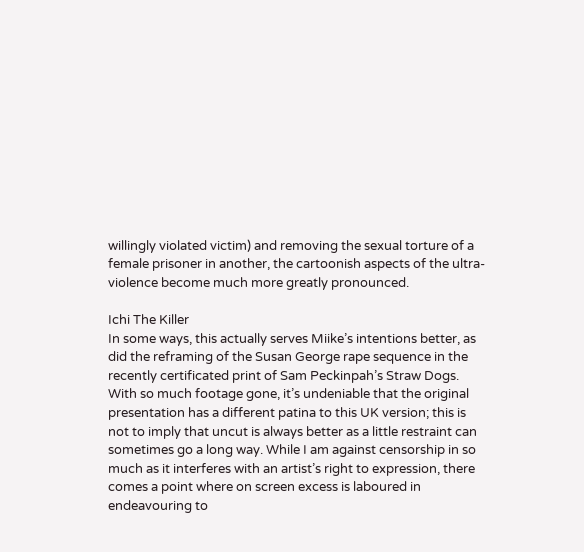willingly violated victim) and removing the sexual torture of a female prisoner in another, the cartoonish aspects of the ultra-violence become much more greatly pronounced.

Ichi The Killer
In some ways, this actually serves Miike’s intentions better, as did the reframing of the Susan George rape sequence in the recently certificated print of Sam Peckinpah’s Straw Dogs. With so much footage gone, it’s undeniable that the original presentation has a different patina to this UK version; this is not to imply that uncut is always better as a little restraint can sometimes go a long way. While I am against censorship in so much as it interferes with an artist’s right to expression, there comes a point where on screen excess is laboured in endeavouring to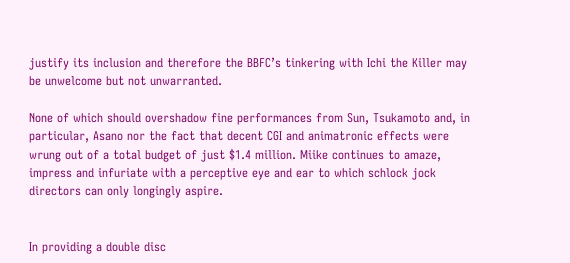justify its inclusion and therefore the BBFC’s tinkering with Ichi the Killer may be unwelcome but not unwarranted.

None of which should overshadow fine performances from Sun, Tsukamoto and, in particular, Asano nor the fact that decent CGI and animatronic effects were wrung out of a total budget of just $1.4 million. Miike continues to amaze, impress and infuriate with a perceptive eye and ear to which schlock jock directors can only longingly aspire.


In providing a double disc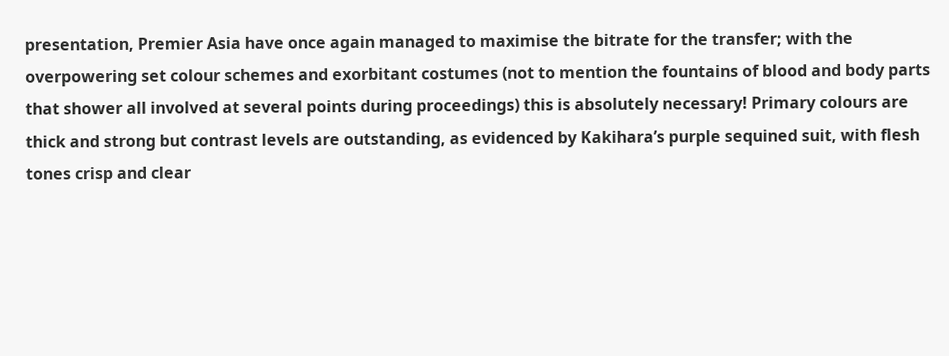presentation, Premier Asia have once again managed to maximise the bitrate for the transfer; with the overpowering set colour schemes and exorbitant costumes (not to mention the fountains of blood and body parts that shower all involved at several points during proceedings) this is absolutely necessary! Primary colours are thick and strong but contrast levels are outstanding, as evidenced by Kakihara’s purple sequined suit, with flesh tones crisp and clear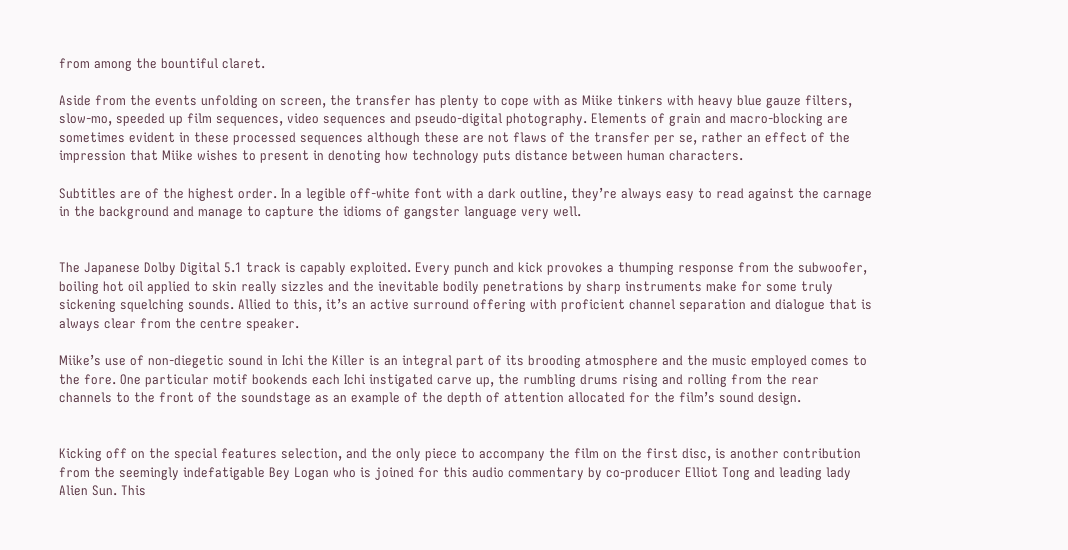from among the bountiful claret.

Aside from the events unfolding on screen, the transfer has plenty to cope with as Miike tinkers with heavy blue gauze filters, slow-mo, speeded up film sequences, video sequences and pseudo-digital photography. Elements of grain and macro-blocking are sometimes evident in these processed sequences although these are not flaws of the transfer per se, rather an effect of the impression that Miike wishes to present in denoting how technology puts distance between human characters.

Subtitles are of the highest order. In a legible off-white font with a dark outline, they’re always easy to read against the carnage in the background and manage to capture the idioms of gangster language very well.


The Japanese Dolby Digital 5.1 track is capably exploited. Every punch and kick provokes a thumping response from the subwoofer, boiling hot oil applied to skin really sizzles and the inevitable bodily penetrations by sharp instruments make for some truly sickening squelching sounds. Allied to this, it’s an active surround offering with proficient channel separation and dialogue that is always clear from the centre speaker.

Miike’s use of non-diegetic sound in Ichi the Killer is an integral part of its brooding atmosphere and the music employed comes to the fore. One particular motif bookends each Ichi instigated carve up, the rumbling drums rising and rolling from the rear channels to the front of the soundstage as an example of the depth of attention allocated for the film’s sound design.


Kicking off on the special features selection, and the only piece to accompany the film on the first disc, is another contribution from the seemingly indefatigable Bey Logan who is joined for this audio commentary by co-producer Elliot Tong and leading lady Alien Sun. This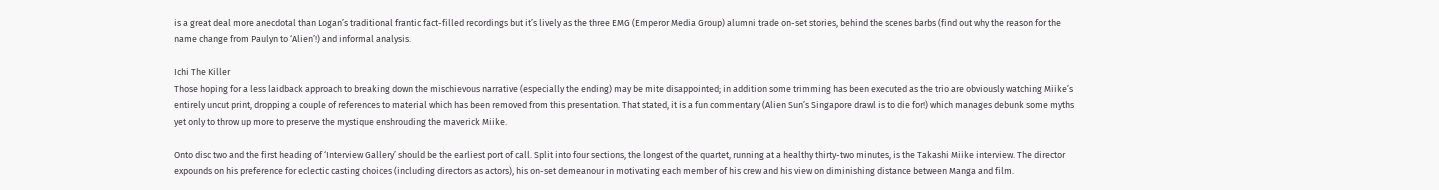is a great deal more anecdotal than Logan’s traditional frantic fact-filled recordings but it’s lively as the three EMG (Emperor Media Group) alumni trade on-set stories, behind the scenes barbs (find out why the reason for the name change from Paulyn to ‘Alien’!) and informal analysis.

Ichi The Killer
Those hoping for a less laidback approach to breaking down the mischievous narrative (especially the ending) may be mite disappointed; in addition some trimming has been executed as the trio are obviously watching Miike’s entirely uncut print, dropping a couple of references to material which has been removed from this presentation. That stated, it is a fun commentary (Alien Sun’s Singapore drawl is to die for!) which manages debunk some myths yet only to throw up more to preserve the mystique enshrouding the maverick Miike.

Onto disc two and the first heading of ‘Interview Gallery’ should be the earliest port of call. Split into four sections, the longest of the quartet, running at a healthy thirty-two minutes, is the Takashi Miike interview. The director expounds on his preference for eclectic casting choices (including directors as actors), his on-set demeanour in motivating each member of his crew and his view on diminishing distance between Manga and film.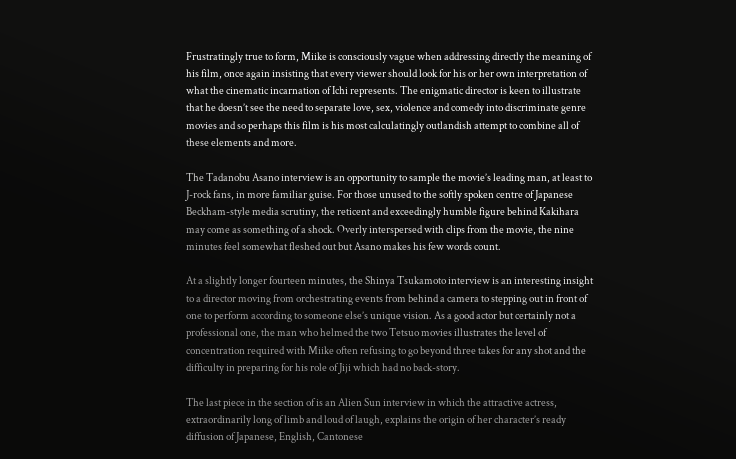Frustratingly true to form, Miike is consciously vague when addressing directly the meaning of his film, once again insisting that every viewer should look for his or her own interpretation of what the cinematic incarnation of Ichi represents. The enigmatic director is keen to illustrate that he doesn’t see the need to separate love, sex, violence and comedy into discriminate genre movies and so perhaps this film is his most calculatingly outlandish attempt to combine all of these elements and more.

The Tadanobu Asano interview is an opportunity to sample the movie’s leading man, at least to J-rock fans, in more familiar guise. For those unused to the softly spoken centre of Japanese Beckham-style media scrutiny, the reticent and exceedingly humble figure behind Kakihara may come as something of a shock. Overly interspersed with clips from the movie, the nine minutes feel somewhat fleshed out but Asano makes his few words count.

At a slightly longer fourteen minutes, the Shinya Tsukamoto interview is an interesting insight to a director moving from orchestrating events from behind a camera to stepping out in front of one to perform according to someone else’s unique vision. As a good actor but certainly not a professional one, the man who helmed the two Tetsuo movies illustrates the level of concentration required with Miike often refusing to go beyond three takes for any shot and the difficulty in preparing for his role of Jiji which had no back-story.

The last piece in the section of is an Alien Sun interview in which the attractive actress, extraordinarily long of limb and loud of laugh, explains the origin of her character’s ready diffusion of Japanese, English, Cantonese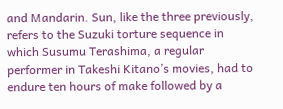and Mandarin. Sun, like the three previously, refers to the Suzuki torture sequence in which Susumu Terashima, a regular performer in Takeshi Kitano’s movies, had to endure ten hours of make followed by a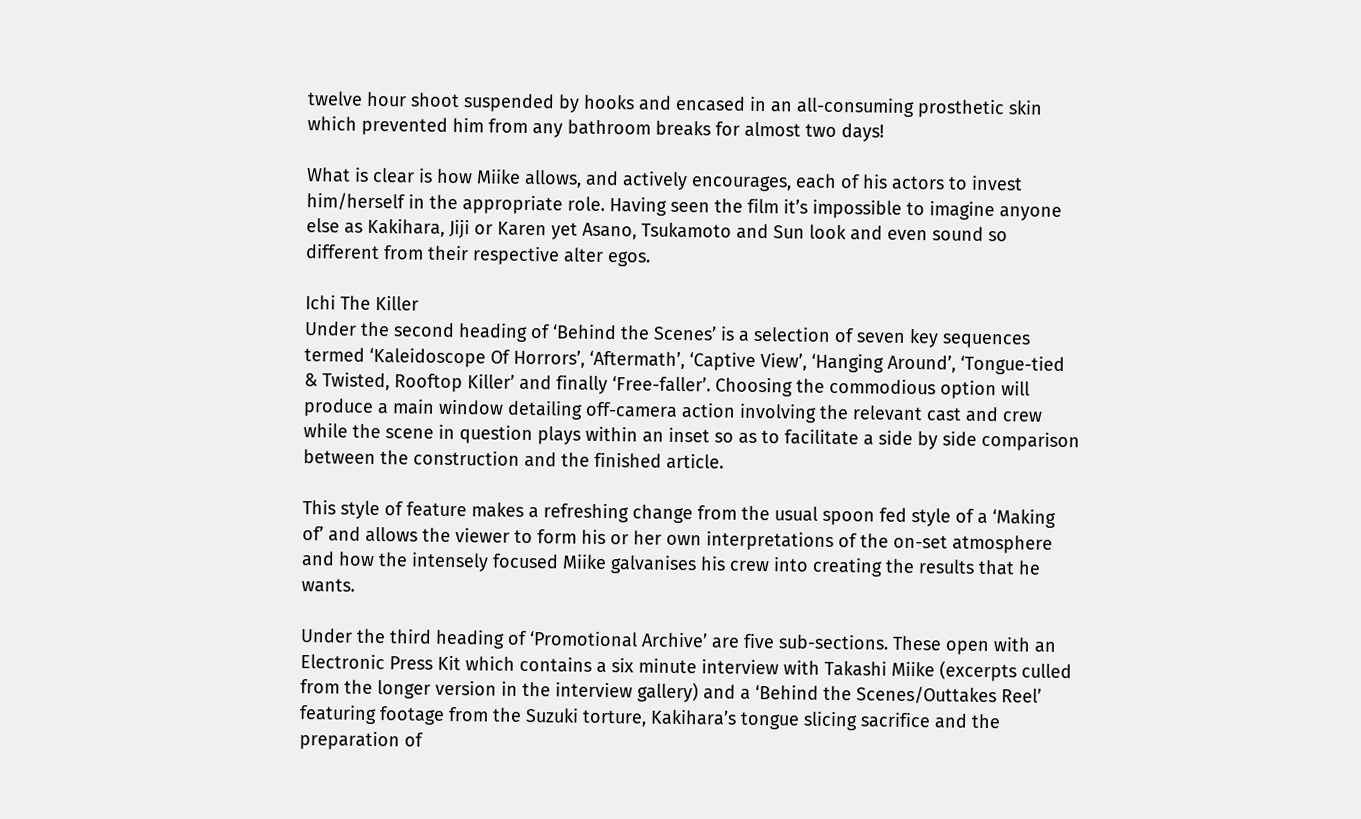twelve hour shoot suspended by hooks and encased in an all-consuming prosthetic skin which prevented him from any bathroom breaks for almost two days!

What is clear is how Miike allows, and actively encourages, each of his actors to invest him/herself in the appropriate role. Having seen the film it’s impossible to imagine anyone else as Kakihara, Jiji or Karen yet Asano, Tsukamoto and Sun look and even sound so different from their respective alter egos.

Ichi The Killer
Under the second heading of ‘Behind the Scenes’ is a selection of seven key sequences termed ‘Kaleidoscope Of Horrors’, ‘Aftermath’, ‘Captive View’, ‘Hanging Around’, ‘Tongue-tied & Twisted, Rooftop Killer’ and finally ‘Free-faller’. Choosing the commodious option will produce a main window detailing off-camera action involving the relevant cast and crew while the scene in question plays within an inset so as to facilitate a side by side comparison between the construction and the finished article.

This style of feature makes a refreshing change from the usual spoon fed style of a ‘Making of’ and allows the viewer to form his or her own interpretations of the on-set atmosphere and how the intensely focused Miike galvanises his crew into creating the results that he wants.

Under the third heading of ‘Promotional Archive’ are five sub-sections. These open with an Electronic Press Kit which contains a six minute interview with Takashi Miike (excerpts culled from the longer version in the interview gallery) and a ‘Behind the Scenes/Outtakes Reel’ featuring footage from the Suzuki torture, Kakihara’s tongue slicing sacrifice and the preparation of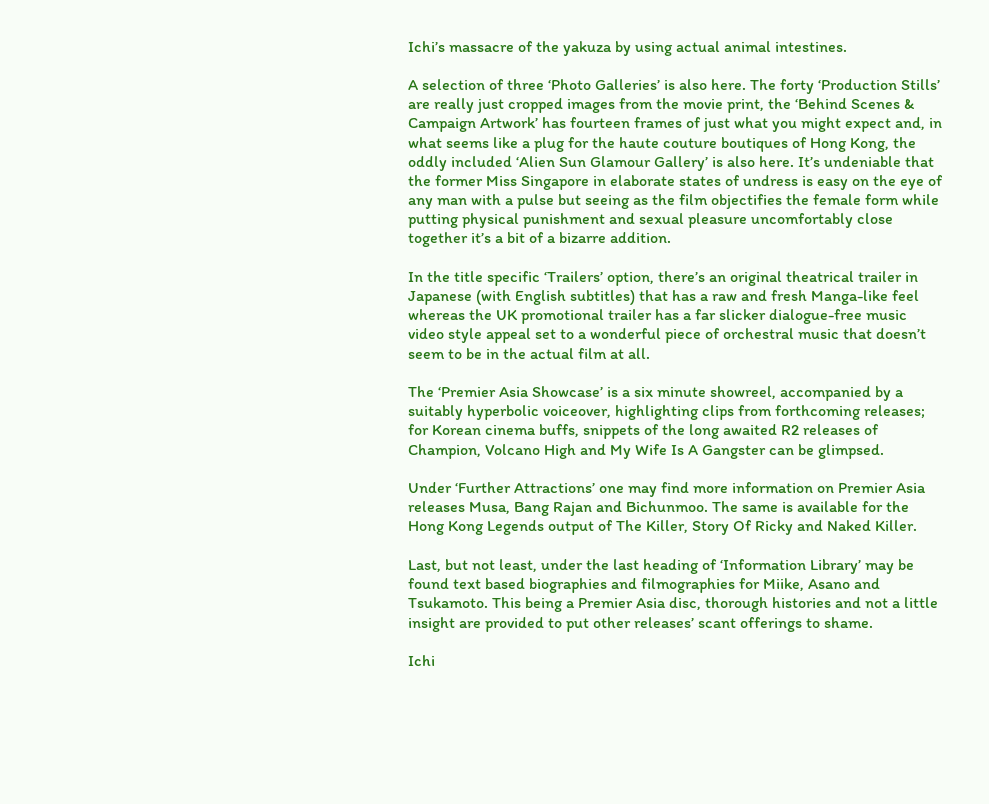Ichi’s massacre of the yakuza by using actual animal intestines.

A selection of three ‘Photo Galleries’ is also here. The forty ‘Production Stills’ are really just cropped images from the movie print, the ‘Behind Scenes & Campaign Artwork’ has fourteen frames of just what you might expect and, in what seems like a plug for the haute couture boutiques of Hong Kong, the oddly included ‘Alien Sun Glamour Gallery’ is also here. It’s undeniable that the former Miss Singapore in elaborate states of undress is easy on the eye of any man with a pulse but seeing as the film objectifies the female form while putting physical punishment and sexual pleasure uncomfortably close together it’s a bit of a bizarre addition.

In the title specific ‘Trailers’ option, there’s an original theatrical trailer in Japanese (with English subtitles) that has a raw and fresh Manga-like feel whereas the UK promotional trailer has a far slicker dialogue-free music video style appeal set to a wonderful piece of orchestral music that doesn’t seem to be in the actual film at all.

The ‘Premier Asia Showcase’ is a six minute showreel, accompanied by a suitably hyperbolic voiceover, highlighting clips from forthcoming releases; for Korean cinema buffs, snippets of the long awaited R2 releases of Champion, Volcano High and My Wife Is A Gangster can be glimpsed.

Under ‘Further Attractions’ one may find more information on Premier Asia releases Musa, Bang Rajan and Bichunmoo. The same is available for the Hong Kong Legends output of The Killer, Story Of Ricky and Naked Killer.

Last, but not least, under the last heading of ‘Information Library’ may be found text based biographies and filmographies for Miike, Asano and Tsukamoto. This being a Premier Asia disc, thorough histories and not a little insight are provided to put other releases’ scant offerings to shame.

Ichi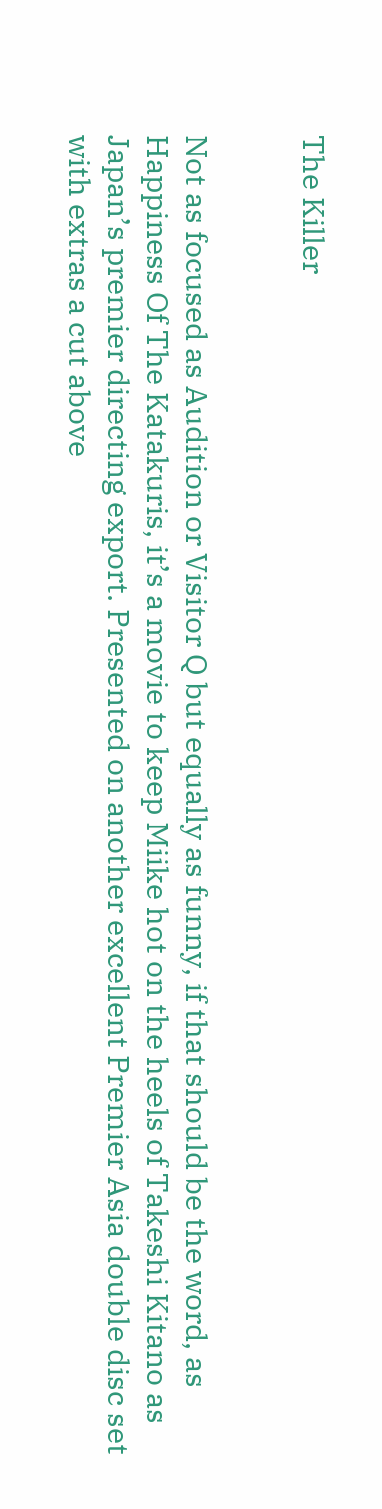The Killer


Not as focused as Audition or Visitor Q but equally as funny, if that should be the word, as Happiness Of The Katakuris, it’s a movie to keep Miike hot on the heels of Takeshi Kitano as Japan’s premier directing export. Presented on another excellent Premier Asia double disc set with extras a cut above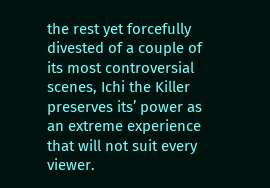the rest yet forcefully divested of a couple of its most controversial scenes, Ichi the Killer preserves its’ power as an extreme experience that will not suit every viewer.